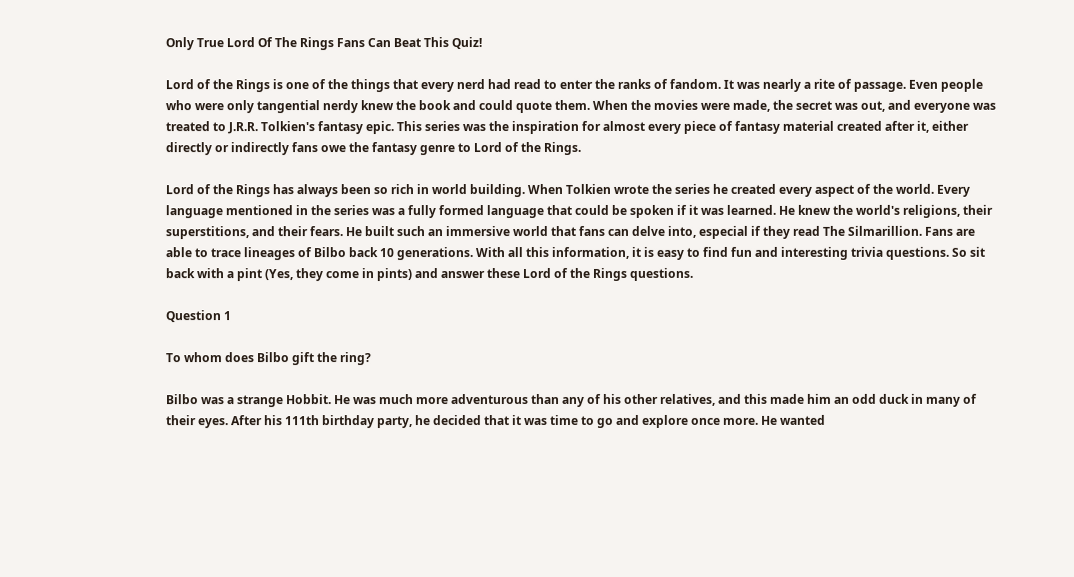Only True Lord Of The Rings Fans Can Beat This Quiz!

Lord of the Rings is one of the things that every nerd had read to enter the ranks of fandom. It was nearly a rite of passage. Even people who were only tangential nerdy knew the book and could quote them. When the movies were made, the secret was out, and everyone was treated to J.R.R. Tolkien's fantasy epic. This series was the inspiration for almost every piece of fantasy material created after it, either directly or indirectly fans owe the fantasy genre to Lord of the Rings.

Lord of the Rings has always been so rich in world building. When Tolkien wrote the series he created every aspect of the world. Every language mentioned in the series was a fully formed language that could be spoken if it was learned. He knew the world's religions, their superstitions, and their fears. He built such an immersive world that fans can delve into, especial if they read The Silmarillion. Fans are able to trace lineages of Bilbo back 10 generations. With all this information, it is easy to find fun and interesting trivia questions. So sit back with a pint (Yes, they come in pints) and answer these Lord of the Rings questions.

Question 1

To whom does Bilbo gift the ring?

Bilbo was a strange Hobbit. He was much more adventurous than any of his other relatives, and this made him an odd duck in many of their eyes. After his 111th birthday party, he decided that it was time to go and explore once more. He wanted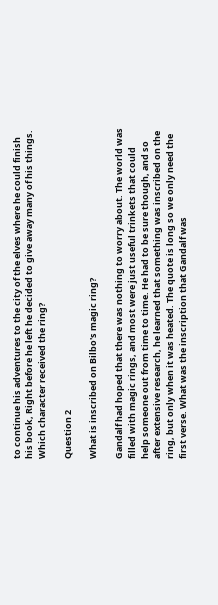to continue his adventures to the city of the elves where he could finish his book, Right before he left he decided to give away many of his things. Which character received the ring?

Question 2

What is inscribed on Bilbo's magic ring?

Gandalf had hoped that there was nothing to worry about. The world was filled with magic rings, and most were just useful trinkets that could help someone out from time to time. He had to be sure though, and so after extensive research, he learned that something was inscribed on the ring, but only when it was heated. The quote is long so we only need the first verse. What was the inscription that Gandalf was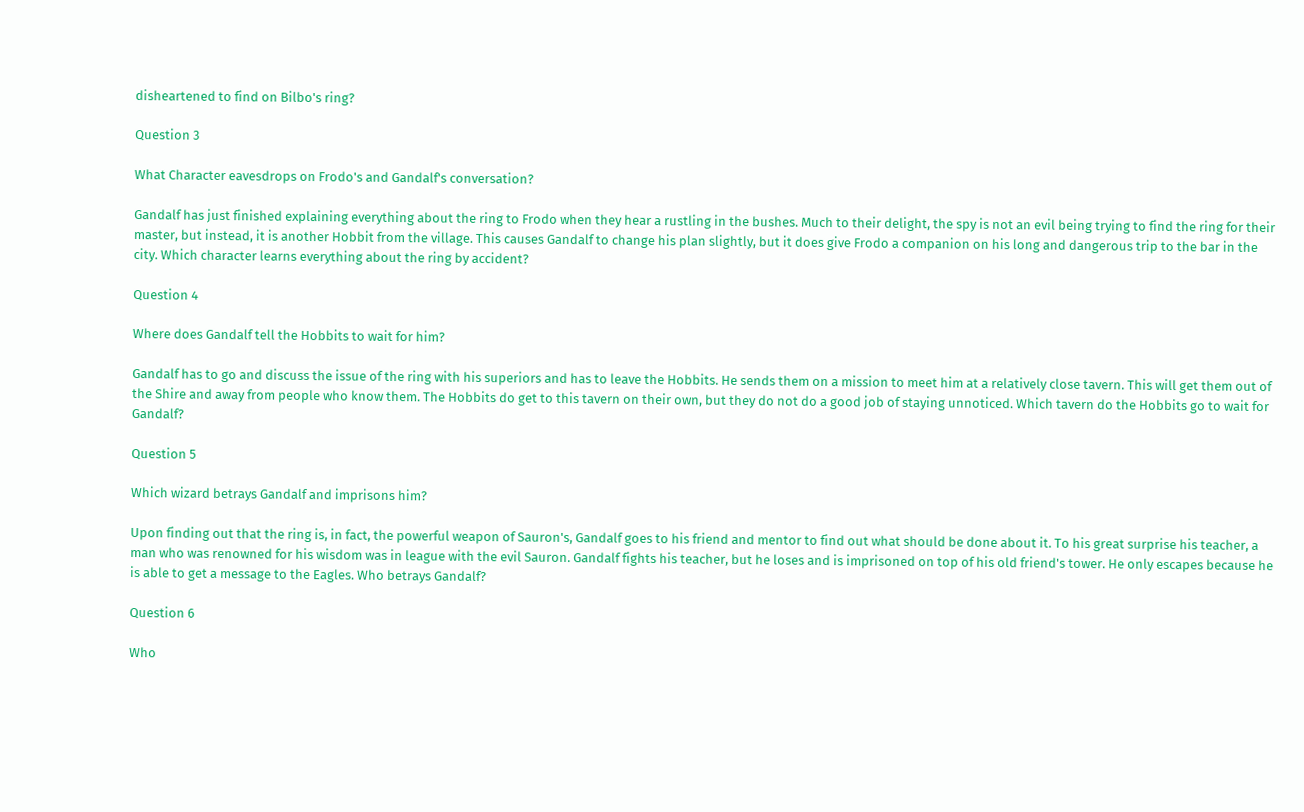disheartened to find on Bilbo's ring?

Question 3

What Character eavesdrops on Frodo's and Gandalf's conversation?

Gandalf has just finished explaining everything about the ring to Frodo when they hear a rustling in the bushes. Much to their delight, the spy is not an evil being trying to find the ring for their master, but instead, it is another Hobbit from the village. This causes Gandalf to change his plan slightly, but it does give Frodo a companion on his long and dangerous trip to the bar in the city. Which character learns everything about the ring by accident?

Question 4

Where does Gandalf tell the Hobbits to wait for him?

Gandalf has to go and discuss the issue of the ring with his superiors and has to leave the Hobbits. He sends them on a mission to meet him at a relatively close tavern. This will get them out of the Shire and away from people who know them. The Hobbits do get to this tavern on their own, but they do not do a good job of staying unnoticed. Which tavern do the Hobbits go to wait for Gandalf?

Question 5

Which wizard betrays Gandalf and imprisons him?

Upon finding out that the ring is, in fact, the powerful weapon of Sauron's, Gandalf goes to his friend and mentor to find out what should be done about it. To his great surprise his teacher, a man who was renowned for his wisdom was in league with the evil Sauron. Gandalf fights his teacher, but he loses and is imprisoned on top of his old friend's tower. He only escapes because he is able to get a message to the Eagles. Who betrays Gandalf?

Question 6

Who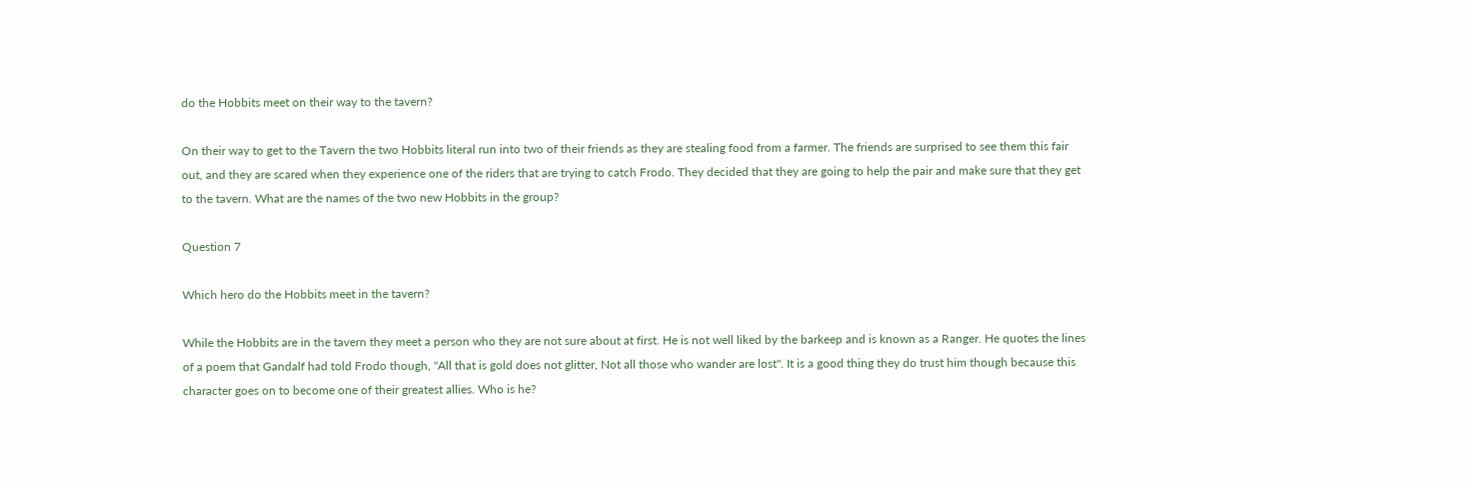do the Hobbits meet on their way to the tavern?

On their way to get to the Tavern the two Hobbits literal run into two of their friends as they are stealing food from a farmer. The friends are surprised to see them this fair out, and they are scared when they experience one of the riders that are trying to catch Frodo. They decided that they are going to help the pair and make sure that they get to the tavern. What are the names of the two new Hobbits in the group?

Question 7

Which hero do the Hobbits meet in the tavern?

While the Hobbits are in the tavern they meet a person who they are not sure about at first. He is not well liked by the barkeep and is known as a Ranger. He quotes the lines of a poem that Gandalf had told Frodo though, "All that is gold does not glitter, Not all those who wander are lost". It is a good thing they do trust him though because this character goes on to become one of their greatest allies. Who is he?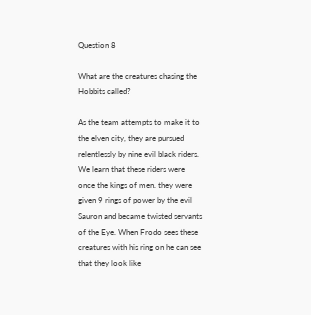Question 8

What are the creatures chasing the Hobbits called?

As the team attempts to make it to the elven city, they are pursued relentlessly by nine evil black riders. We learn that these riders were once the kings of men. they were given 9 rings of power by the evil Sauron and became twisted servants of the Eye. When Frodo sees these creatures with his ring on he can see that they look like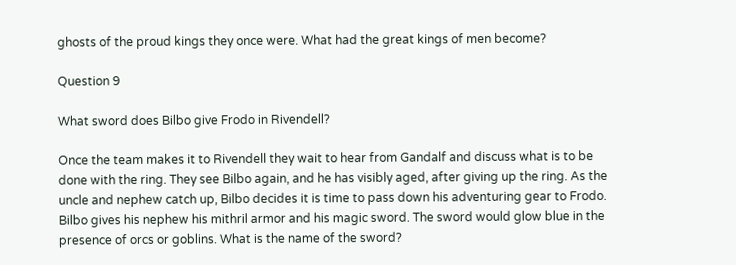ghosts of the proud kings they once were. What had the great kings of men become?

Question 9

What sword does Bilbo give Frodo in Rivendell?

Once the team makes it to Rivendell they wait to hear from Gandalf and discuss what is to be done with the ring. They see Bilbo again, and he has visibly aged, after giving up the ring. As the uncle and nephew catch up, Bilbo decides it is time to pass down his adventuring gear to Frodo. Bilbo gives his nephew his mithril armor and his magic sword. The sword would glow blue in the presence of orcs or goblins. What is the name of the sword?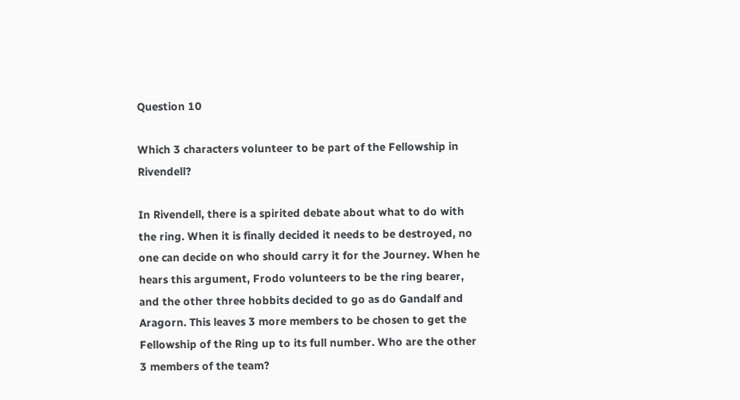Question 10

Which 3 characters volunteer to be part of the Fellowship in Rivendell?

In Rivendell, there is a spirited debate about what to do with the ring. When it is finally decided it needs to be destroyed, no one can decide on who should carry it for the Journey. When he hears this argument, Frodo volunteers to be the ring bearer, and the other three hobbits decided to go as do Gandalf and Aragorn. This leaves 3 more members to be chosen to get the Fellowship of the Ring up to its full number. Who are the other 3 members of the team?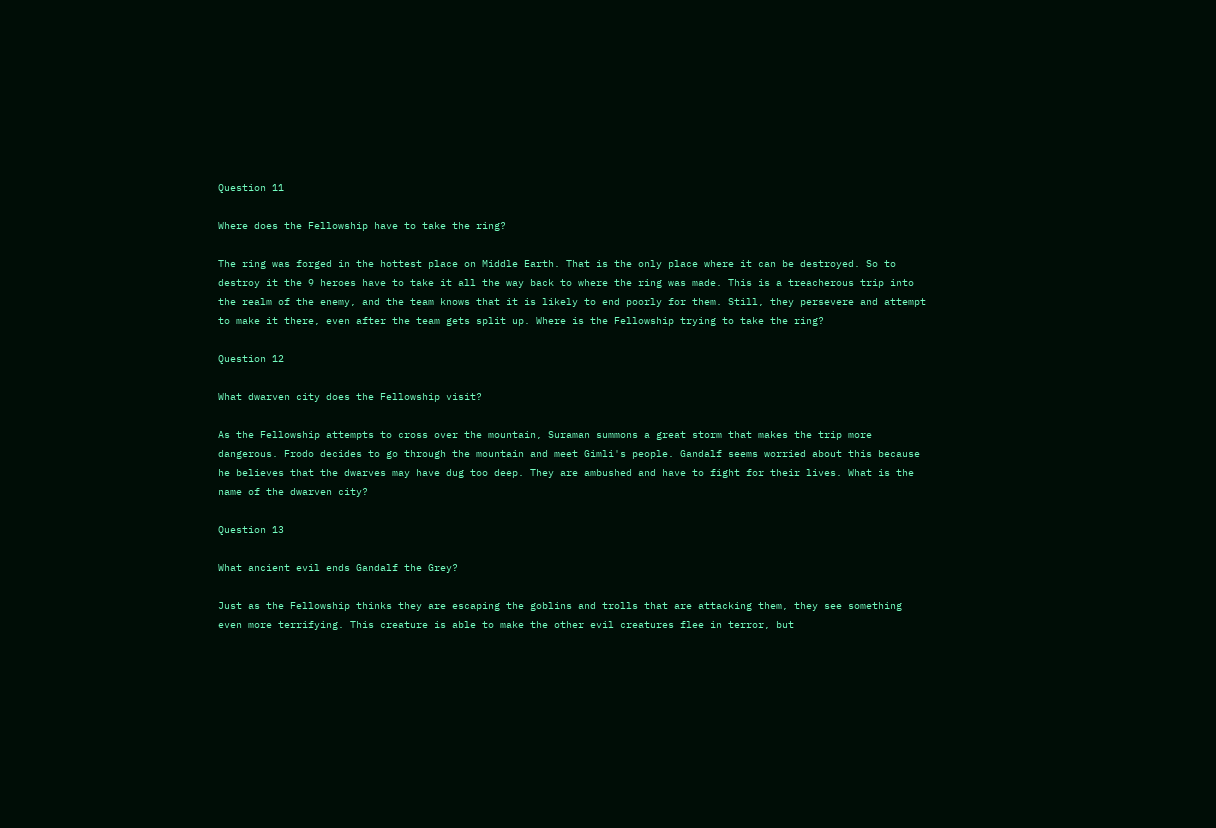Question 11

Where does the Fellowship have to take the ring?

The ring was forged in the hottest place on Middle Earth. That is the only place where it can be destroyed. So to destroy it the 9 heroes have to take it all the way back to where the ring was made. This is a treacherous trip into the realm of the enemy, and the team knows that it is likely to end poorly for them. Still, they persevere and attempt to make it there, even after the team gets split up. Where is the Fellowship trying to take the ring?

Question 12

What dwarven city does the Fellowship visit?

As the Fellowship attempts to cross over the mountain, Suraman summons a great storm that makes the trip more dangerous. Frodo decides to go through the mountain and meet Gimli's people. Gandalf seems worried about this because he believes that the dwarves may have dug too deep. They are ambushed and have to fight for their lives. What is the name of the dwarven city?

Question 13

What ancient evil ends Gandalf the Grey?

Just as the Fellowship thinks they are escaping the goblins and trolls that are attacking them, they see something even more terrifying. This creature is able to make the other evil creatures flee in terror, but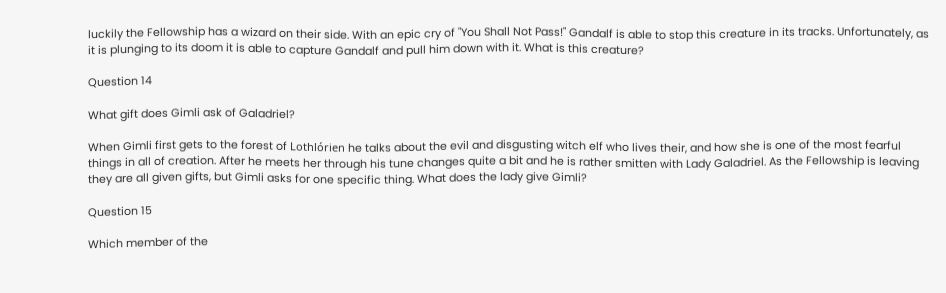luckily the Fellowship has a wizard on their side. With an epic cry of "You Shall Not Pass!" Gandalf is able to stop this creature in its tracks. Unfortunately, as it is plunging to its doom it is able to capture Gandalf and pull him down with it. What is this creature?

Question 14

What gift does Gimli ask of Galadriel?

When Gimli first gets to the forest of Lothlórien he talks about the evil and disgusting witch elf who lives their, and how she is one of the most fearful things in all of creation. After he meets her through his tune changes quite a bit and he is rather smitten with Lady Galadriel. As the Fellowship is leaving they are all given gifts, but Gimli asks for one specific thing. What does the lady give Gimli?

Question 15

Which member of the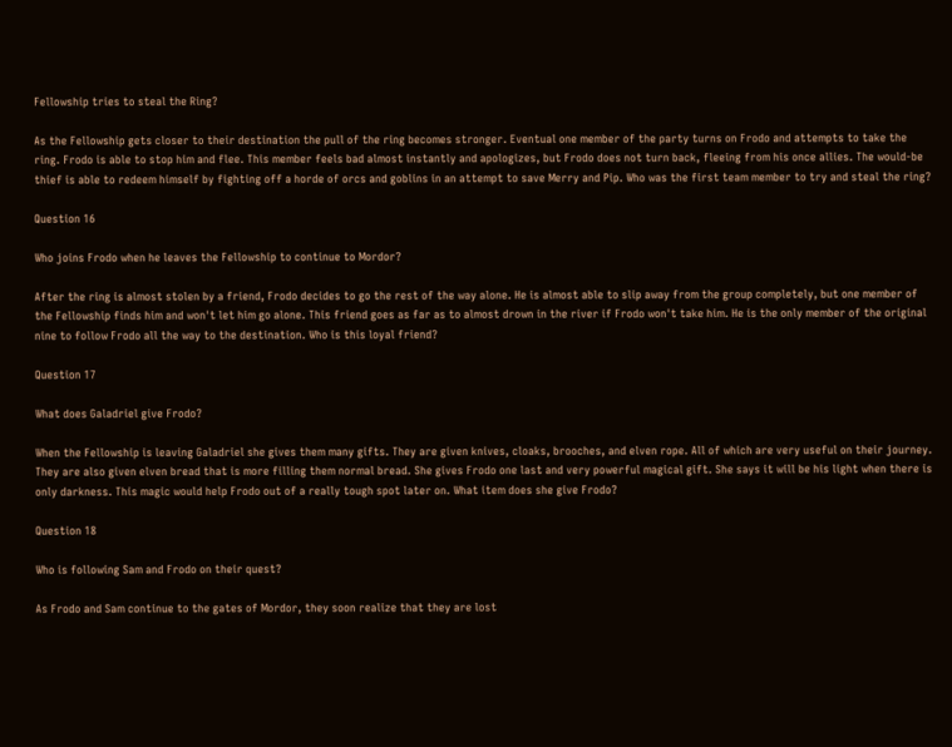Fellowship tries to steal the Ring?

As the Fellowship gets closer to their destination the pull of the ring becomes stronger. Eventual one member of the party turns on Frodo and attempts to take the ring. Frodo is able to stop him and flee. This member feels bad almost instantly and apologizes, but Frodo does not turn back, fleeing from his once allies. The would-be thief is able to redeem himself by fighting off a horde of orcs and goblins in an attempt to save Merry and Pip. Who was the first team member to try and steal the ring?

Question 16

Who joins Frodo when he leaves the Fellowship to continue to Mordor?

After the ring is almost stolen by a friend, Frodo decides to go the rest of the way alone. He is almost able to slip away from the group completely, but one member of the Fellowship finds him and won't let him go alone. This friend goes as far as to almost drown in the river if Frodo won't take him. He is the only member of the original nine to follow Frodo all the way to the destination. Who is this loyal friend?

Question 17

What does Galadriel give Frodo?

When the Fellowship is leaving Galadriel she gives them many gifts. They are given knives, cloaks, brooches, and elven rope. All of which are very useful on their journey. They are also given elven bread that is more filling them normal bread. She gives Frodo one last and very powerful magical gift. She says it will be his light when there is only darkness. This magic would help Frodo out of a really tough spot later on. What item does she give Frodo?

Question 18

Who is following Sam and Frodo on their quest?

As Frodo and Sam continue to the gates of Mordor, they soon realize that they are lost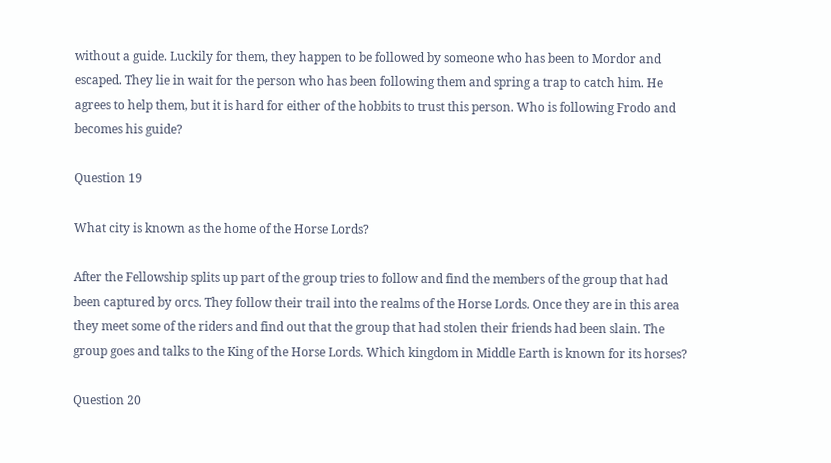without a guide. Luckily for them, they happen to be followed by someone who has been to Mordor and escaped. They lie in wait for the person who has been following them and spring a trap to catch him. He agrees to help them, but it is hard for either of the hobbits to trust this person. Who is following Frodo and becomes his guide?

Question 19

What city is known as the home of the Horse Lords?

After the Fellowship splits up part of the group tries to follow and find the members of the group that had been captured by orcs. They follow their trail into the realms of the Horse Lords. Once they are in this area they meet some of the riders and find out that the group that had stolen their friends had been slain. The group goes and talks to the King of the Horse Lords. Which kingdom in Middle Earth is known for its horses?

Question 20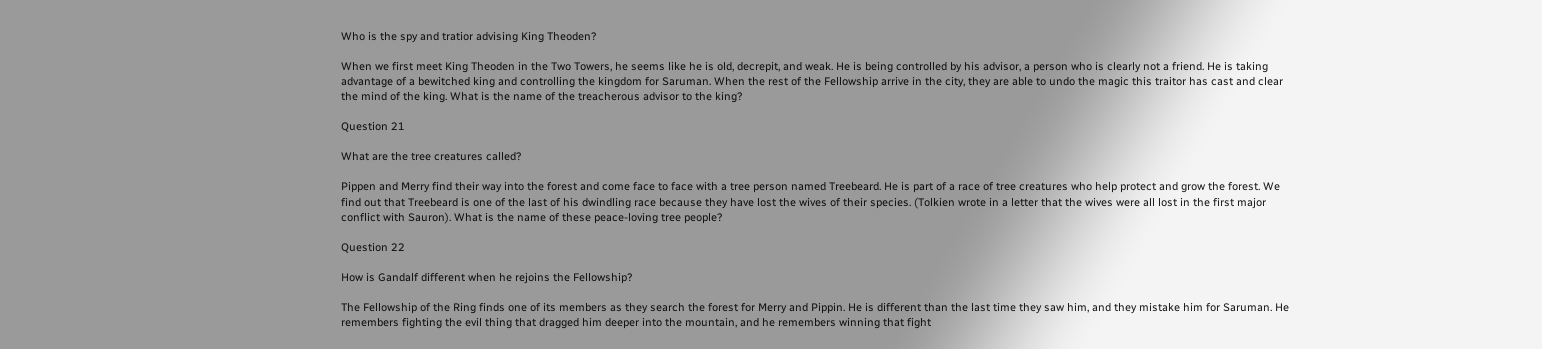Who is the spy and tratior advising King Theoden?

When we first meet King Theoden in the Two Towers, he seems like he is old, decrepit, and weak. He is being controlled by his advisor, a person who is clearly not a friend. He is taking advantage of a bewitched king and controlling the kingdom for Saruman. When the rest of the Fellowship arrive in the city, they are able to undo the magic this traitor has cast and clear the mind of the king. What is the name of the treacherous advisor to the king?

Question 21

What are the tree creatures called?

Pippen and Merry find their way into the forest and come face to face with a tree person named Treebeard. He is part of a race of tree creatures who help protect and grow the forest. We find out that Treebeard is one of the last of his dwindling race because they have lost the wives of their species. (Tolkien wrote in a letter that the wives were all lost in the first major conflict with Sauron). What is the name of these peace-loving tree people?

Question 22

How is Gandalf different when he rejoins the Fellowship?

The Fellowship of the Ring finds one of its members as they search the forest for Merry and Pippin. He is different than the last time they saw him, and they mistake him for Saruman. He remembers fighting the evil thing that dragged him deeper into the mountain, and he remembers winning that fight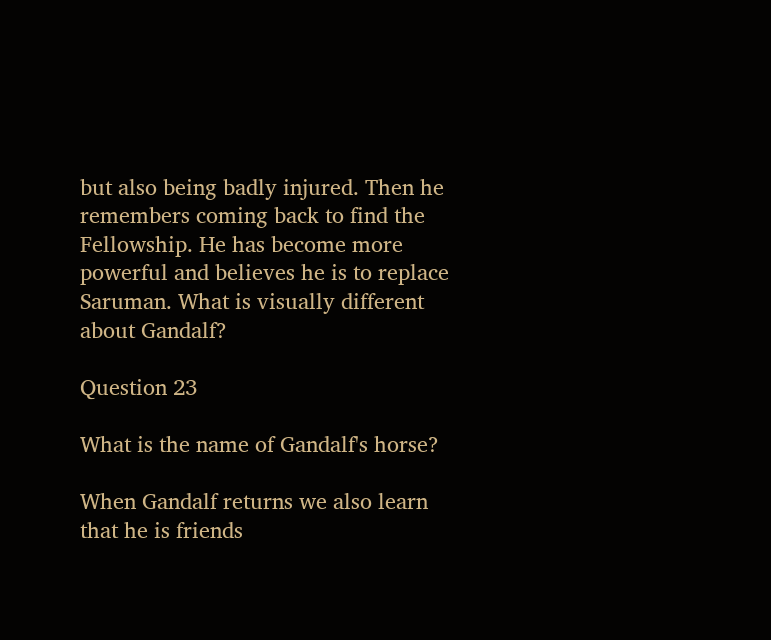but also being badly injured. Then he remembers coming back to find the Fellowship. He has become more powerful and believes he is to replace Saruman. What is visually different about Gandalf?

Question 23

What is the name of Gandalf's horse?

When Gandalf returns we also learn that he is friends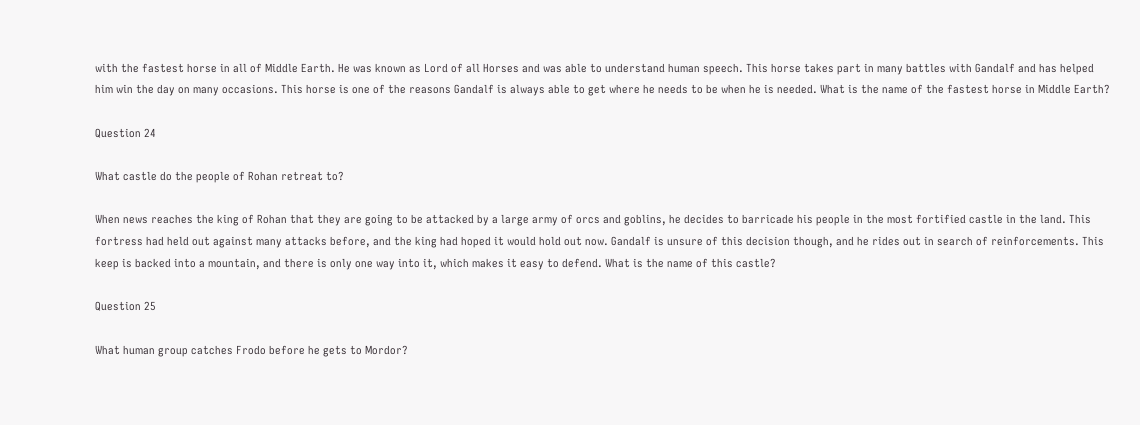with the fastest horse in all of Middle Earth. He was known as Lord of all Horses and was able to understand human speech. This horse takes part in many battles with Gandalf and has helped him win the day on many occasions. This horse is one of the reasons Gandalf is always able to get where he needs to be when he is needed. What is the name of the fastest horse in Middle Earth?

Question 24

What castle do the people of Rohan retreat to?

When news reaches the king of Rohan that they are going to be attacked by a large army of orcs and goblins, he decides to barricade his people in the most fortified castle in the land. This fortress had held out against many attacks before, and the king had hoped it would hold out now. Gandalf is unsure of this decision though, and he rides out in search of reinforcements. This keep is backed into a mountain, and there is only one way into it, which makes it easy to defend. What is the name of this castle?

Question 25

What human group catches Frodo before he gets to Mordor?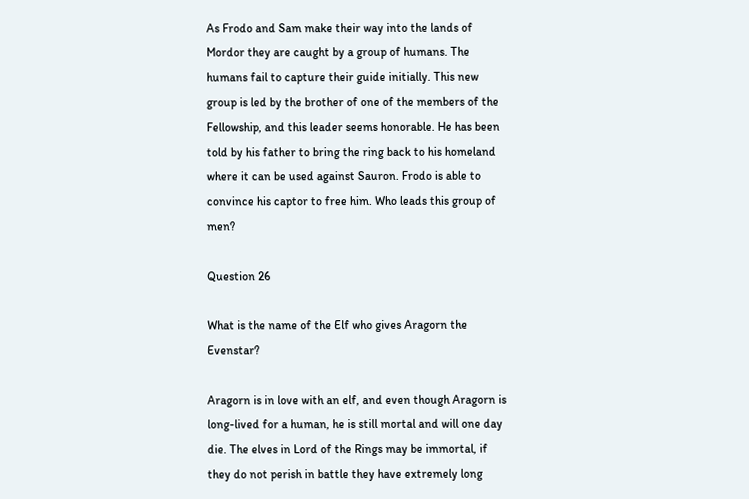As Frodo and Sam make their way into the lands of Mordor they are caught by a group of humans. The humans fail to capture their guide initially. This new group is led by the brother of one of the members of the Fellowship, and this leader seems honorable. He has been told by his father to bring the ring back to his homeland where it can be used against Sauron. Frodo is able to convince his captor to free him. Who leads this group of men?

Question 26

What is the name of the Elf who gives Aragorn the Evenstar?

Aragorn is in love with an elf, and even though Aragorn is long-lived for a human, he is still mortal and will one day die. The elves in Lord of the Rings may be immortal, if they do not perish in battle they have extremely long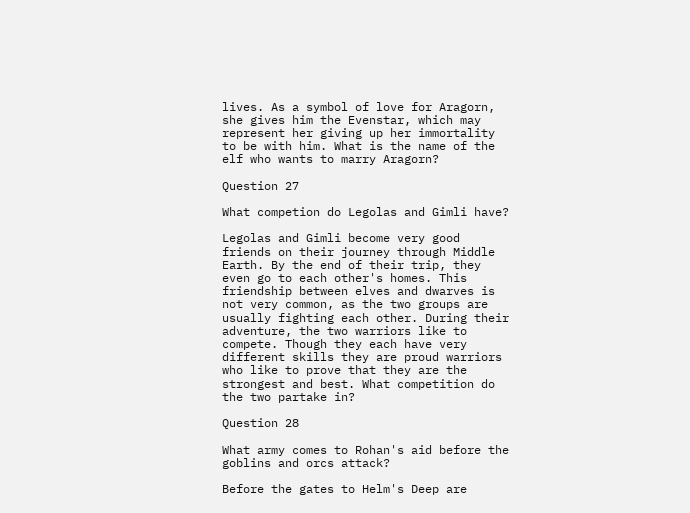lives. As a symbol of love for Aragorn, she gives him the Evenstar, which may represent her giving up her immortality to be with him. What is the name of the elf who wants to marry Aragorn?

Question 27

What competion do Legolas and Gimli have?

Legolas and Gimli become very good friends on their journey through Middle Earth. By the end of their trip, they even go to each other's homes. This friendship between elves and dwarves is not very common, as the two groups are usually fighting each other. During their adventure, the two warriors like to compete. Though they each have very different skills they are proud warriors who like to prove that they are the strongest and best. What competition do the two partake in?

Question 28

What army comes to Rohan's aid before the goblins and orcs attack?

Before the gates to Helm's Deep are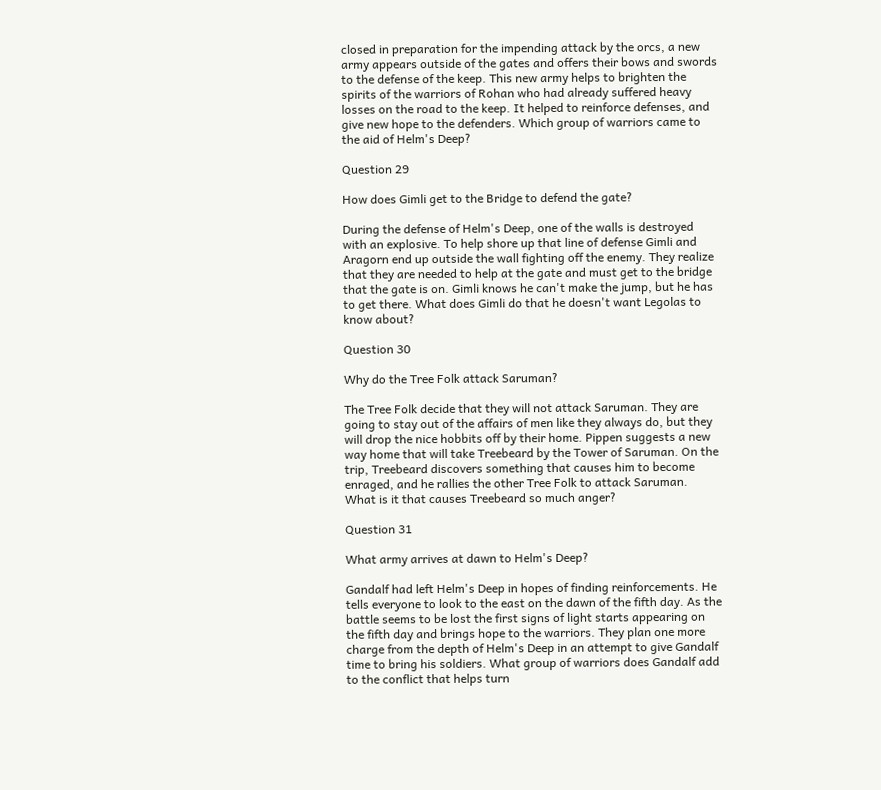closed in preparation for the impending attack by the orcs, a new army appears outside of the gates and offers their bows and swords to the defense of the keep. This new army helps to brighten the spirits of the warriors of Rohan who had already suffered heavy losses on the road to the keep. It helped to reinforce defenses, and give new hope to the defenders. Which group of warriors came to the aid of Helm's Deep?

Question 29

How does Gimli get to the Bridge to defend the gate?

During the defense of Helm's Deep, one of the walls is destroyed with an explosive. To help shore up that line of defense Gimli and Aragorn end up outside the wall fighting off the enemy. They realize that they are needed to help at the gate and must get to the bridge that the gate is on. Gimli knows he can't make the jump, but he has to get there. What does Gimli do that he doesn't want Legolas to know about?

Question 30

Why do the Tree Folk attack Saruman?

The Tree Folk decide that they will not attack Saruman. They are going to stay out of the affairs of men like they always do, but they will drop the nice hobbits off by their home. Pippen suggests a new way home that will take Treebeard by the Tower of Saruman. On the trip, Treebeard discovers something that causes him to become enraged, and he rallies the other Tree Folk to attack Saruman. What is it that causes Treebeard so much anger?

Question 31

What army arrives at dawn to Helm's Deep?

Gandalf had left Helm's Deep in hopes of finding reinforcements. He tells everyone to look to the east on the dawn of the fifth day. As the battle seems to be lost the first signs of light starts appearing on the fifth day and brings hope to the warriors. They plan one more charge from the depth of Helm's Deep in an attempt to give Gandalf time to bring his soldiers. What group of warriors does Gandalf add to the conflict that helps turn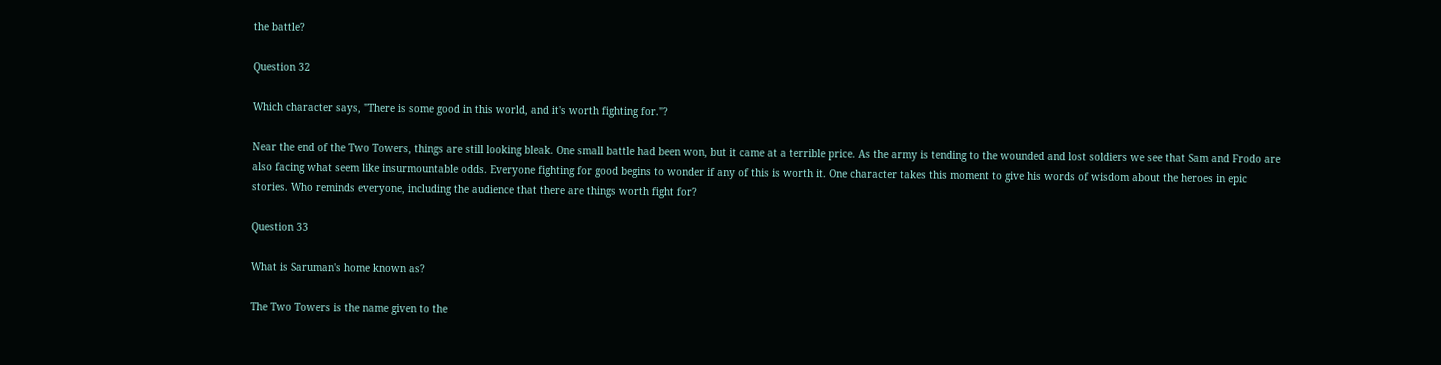the battle?

Question 32

Which character says, "There is some good in this world, and it's worth fighting for."?

Near the end of the Two Towers, things are still looking bleak. One small battle had been won, but it came at a terrible price. As the army is tending to the wounded and lost soldiers we see that Sam and Frodo are also facing what seem like insurmountable odds. Everyone fighting for good begins to wonder if any of this is worth it. One character takes this moment to give his words of wisdom about the heroes in epic stories. Who reminds everyone, including the audience that there are things worth fight for?

Question 33

What is Saruman's home known as?

The Two Towers is the name given to the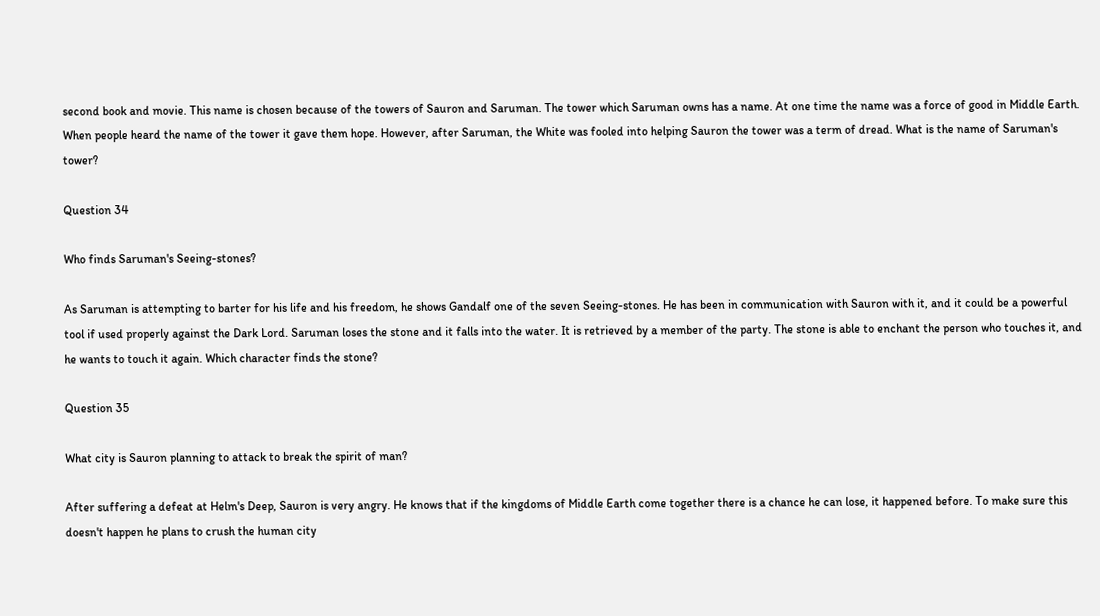second book and movie. This name is chosen because of the towers of Sauron and Saruman. The tower which Saruman owns has a name. At one time the name was a force of good in Middle Earth. When people heard the name of the tower it gave them hope. However, after Saruman, the White was fooled into helping Sauron the tower was a term of dread. What is the name of Saruman's tower?

Question 34

Who finds Saruman's Seeing-stones?

As Saruman is attempting to barter for his life and his freedom, he shows Gandalf one of the seven Seeing-stones. He has been in communication with Sauron with it, and it could be a powerful tool if used properly against the Dark Lord. Saruman loses the stone and it falls into the water. It is retrieved by a member of the party. The stone is able to enchant the person who touches it, and he wants to touch it again. Which character finds the stone?

Question 35

What city is Sauron planning to attack to break the spirit of man?

After suffering a defeat at Helm's Deep, Sauron is very angry. He knows that if the kingdoms of Middle Earth come together there is a chance he can lose, it happened before. To make sure this doesn't happen he plans to crush the human city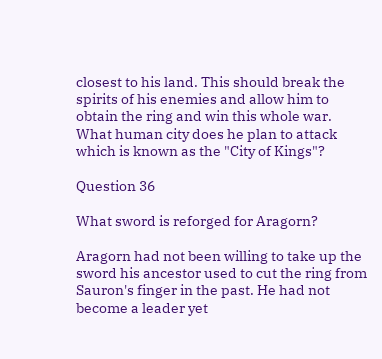closest to his land. This should break the spirits of his enemies and allow him to obtain the ring and win this whole war. What human city does he plan to attack which is known as the "City of Kings"?

Question 36

What sword is reforged for Aragorn?

Aragorn had not been willing to take up the sword his ancestor used to cut the ring from Sauron's finger in the past. He had not become a leader yet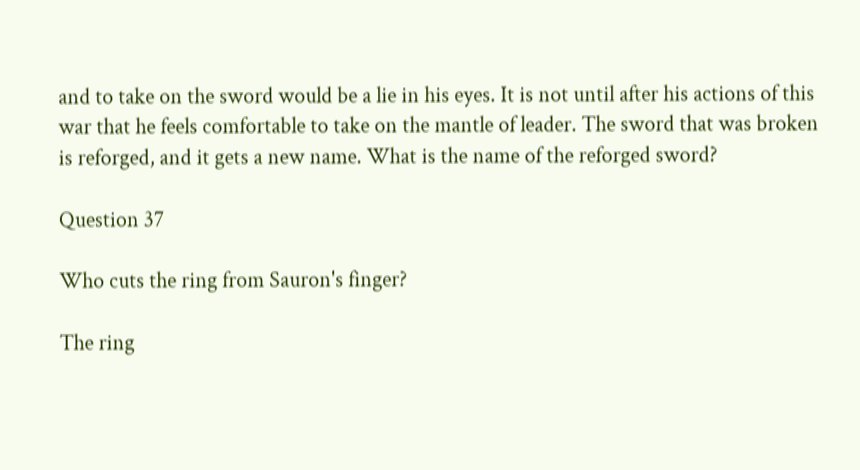and to take on the sword would be a lie in his eyes. It is not until after his actions of this war that he feels comfortable to take on the mantle of leader. The sword that was broken is reforged, and it gets a new name. What is the name of the reforged sword?

Question 37

Who cuts the ring from Sauron's finger?

The ring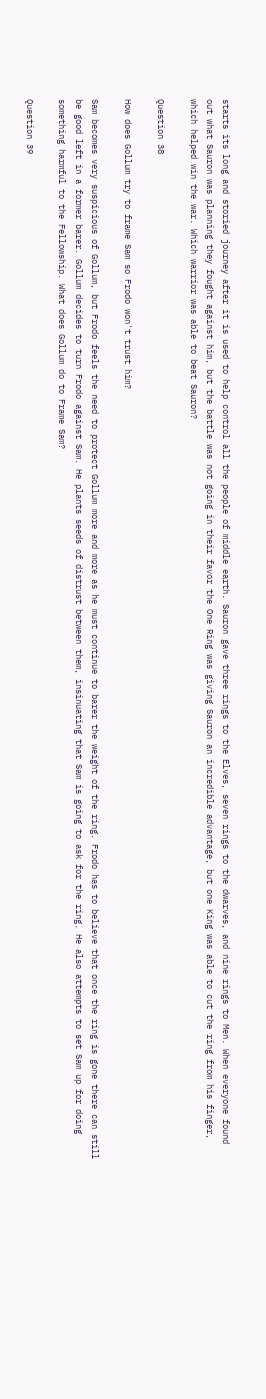starts its long and storied journey after it is used to help control all the people of middle earth. Sauron gave three rings to the Elves, seven rings to the dwarves, and nine rings to Men. When everyone found out what Sauron was planning they fought against him, but the battle was not going in their favor the One Ring was giving Sauron an incredible advantage, but one King was able to cut the ring from his finger, which helped win the war. Which warrior was able to beat Sauron?

Question 38

How does Gollum try to frame Sam so Frodo won't trust him?

Sam becomes very suspicious of Gollum, but Frodo feels the need to protect Gollum more and more as he must continue to barer the weight of the ring. Frodo has to believe that once the ring is gone there can still be good left in a former barer. Gollum decides to turn Frodo against Sam. He plants seeds of distrust between them, insinuating that Sam is going to ask for the ring. He also attempts to set Sam up for doing something harmful to the Fellowship. What does Gollum do to Frame Sam?

Question 39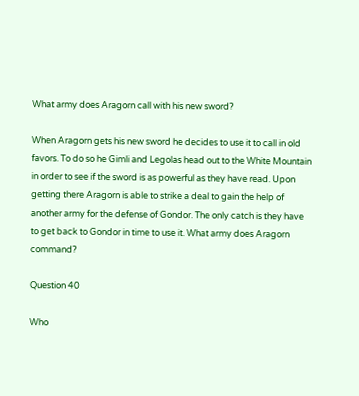What army does Aragorn call with his new sword?

When Aragorn gets his new sword he decides to use it to call in old favors. To do so he Gimli and Legolas head out to the White Mountain in order to see if the sword is as powerful as they have read. Upon getting there Aragorn is able to strike a deal to gain the help of another army for the defense of Gondor. The only catch is they have to get back to Gondor in time to use it. What army does Aragorn command?

Question 40

Who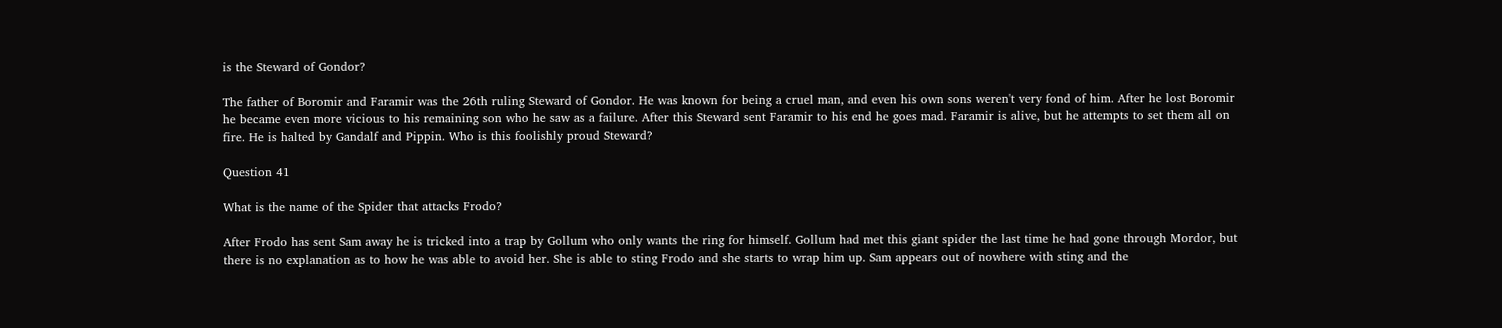is the Steward of Gondor?

The father of Boromir and Faramir was the 26th ruling Steward of Gondor. He was known for being a cruel man, and even his own sons weren't very fond of him. After he lost Boromir he became even more vicious to his remaining son who he saw as a failure. After this Steward sent Faramir to his end he goes mad. Faramir is alive, but he attempts to set them all on fire. He is halted by Gandalf and Pippin. Who is this foolishly proud Steward?

Question 41

What is the name of the Spider that attacks Frodo?

After Frodo has sent Sam away he is tricked into a trap by Gollum who only wants the ring for himself. Gollum had met this giant spider the last time he had gone through Mordor, but there is no explanation as to how he was able to avoid her. She is able to sting Frodo and she starts to wrap him up. Sam appears out of nowhere with sting and the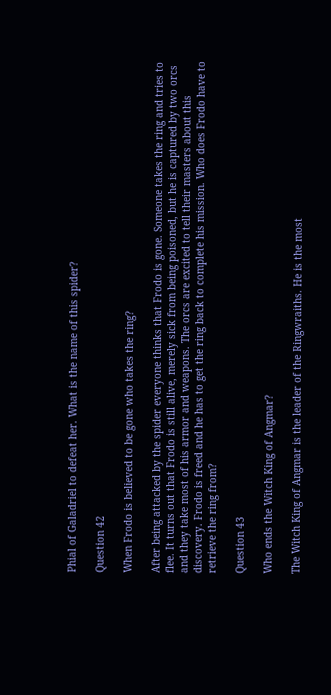Phial of Galadriel to defeat her. What is the name of this spider?

Question 42

When Frodo is believed to be gone who takes the ring?

After being attacked by the spider everyone thinks that Frodo is gone. Someone takes the ring and tries to flee. It turns out that Frodo is still alive, merely sick from being poisoned, but he is captured by two orcs and they take most of his armor and weapons. The orcs are excited to tell their masters about this discovery. Frodo is freed and he has to get the ring back to complete his mission. Who does Frodo have to retrieve the ring from?

Question 43

Who ends the Witch King of Angmar?

The Witch King of Angmar is the leader of the Ringwraiths. He is the most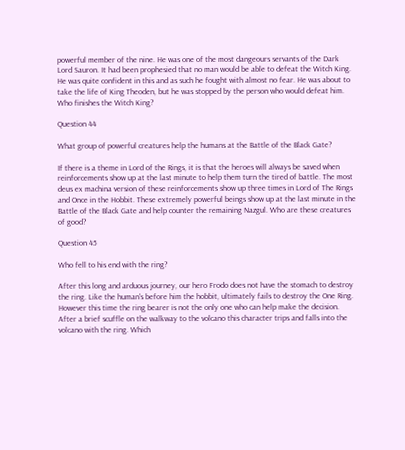powerful member of the nine. He was one of the most dangeours servants of the Dark Lord Sauron. It had been prophesied that no man would be able to defeat the Witch King. He was quite confident in this and as such he fought with almost no fear. He was about to take the life of King Theoden, but he was stopped by the person who would defeat him. Who finishes the Witch King?

Question 44

What group of powerful creatures help the humans at the Battle of the Black Gate?

If there is a theme in Lord of the Rings, it is that the heroes will always be saved when reinforcements show up at the last minute to help them turn the tired of battle. The most deus ex machina version of these reinforcements show up three times in Lord of The Rings and Once in the Hobbit. These extremely powerful beings show up at the last minute in the Battle of the Black Gate and help counter the remaining Nazgul. Who are these creatures of good?

Question 45

Who fell to his end with the ring?

After this long and arduous journey, our hero Frodo does not have the stomach to destroy the ring. Like the human's before him the hobbit, ultimately fails to destroy the One Ring. However this time the ring bearer is not the only one who can help make the decision. After a brief scuffle on the walkway to the volcano this character trips and falls into the volcano with the ring. Which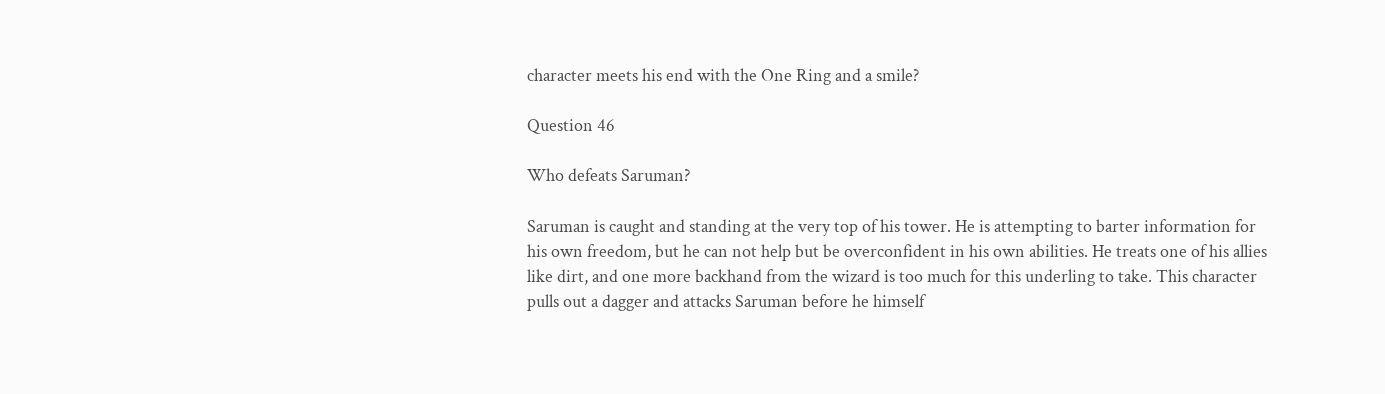character meets his end with the One Ring and a smile?

Question 46

Who defeats Saruman?

Saruman is caught and standing at the very top of his tower. He is attempting to barter information for his own freedom, but he can not help but be overconfident in his own abilities. He treats one of his allies like dirt, and one more backhand from the wizard is too much for this underling to take. This character pulls out a dagger and attacks Saruman before he himself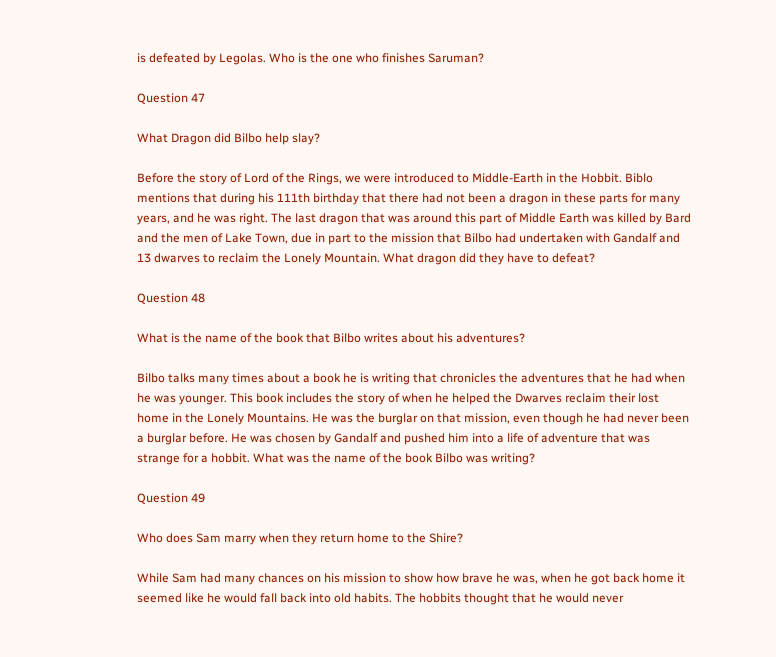is defeated by Legolas. Who is the one who finishes Saruman?

Question 47

What Dragon did Bilbo help slay?

Before the story of Lord of the Rings, we were introduced to Middle-Earth in the Hobbit. Biblo mentions that during his 111th birthday that there had not been a dragon in these parts for many years, and he was right. The last dragon that was around this part of Middle Earth was killed by Bard and the men of Lake Town, due in part to the mission that Bilbo had undertaken with Gandalf and 13 dwarves to reclaim the Lonely Mountain. What dragon did they have to defeat?

Question 48

What is the name of the book that Bilbo writes about his adventures?

Bilbo talks many times about a book he is writing that chronicles the adventures that he had when he was younger. This book includes the story of when he helped the Dwarves reclaim their lost home in the Lonely Mountains. He was the burglar on that mission, even though he had never been a burglar before. He was chosen by Gandalf and pushed him into a life of adventure that was strange for a hobbit. What was the name of the book Bilbo was writing?

Question 49

Who does Sam marry when they return home to the Shire?

While Sam had many chances on his mission to show how brave he was, when he got back home it seemed like he would fall back into old habits. The hobbits thought that he would never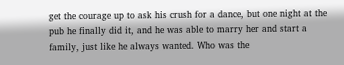get the courage up to ask his crush for a dance, but one night at the pub he finally did it, and he was able to marry her and start a family, just like he always wanted. Who was the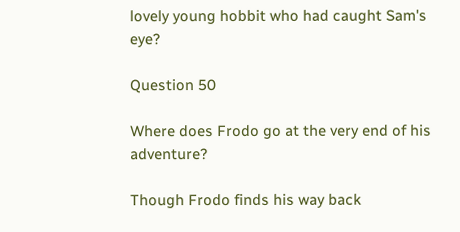lovely young hobbit who had caught Sam's eye?

Question 50

Where does Frodo go at the very end of his adventure?

Though Frodo finds his way back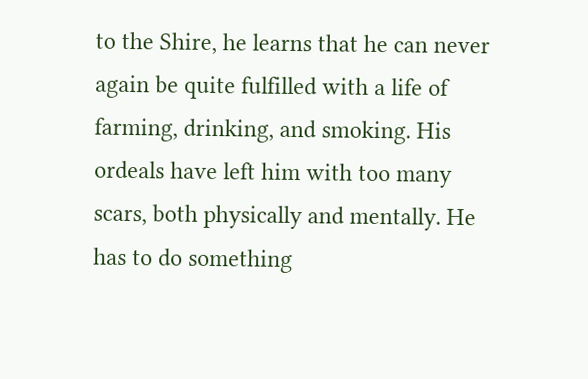to the Shire, he learns that he can never again be quite fulfilled with a life of farming, drinking, and smoking. His ordeals have left him with too many scars, both physically and mentally. He has to do something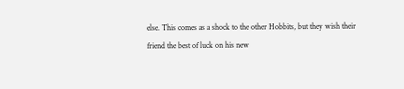else. This comes as a shock to the other Hobbits, but they wish their friend the best of luck on his new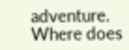adventure. Where does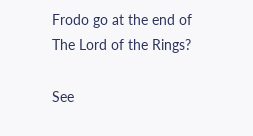Frodo go at the end of The Lord of the Rings?

See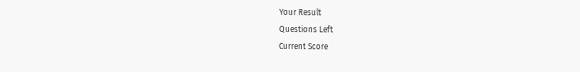Your Result
Questions Left
Current Score